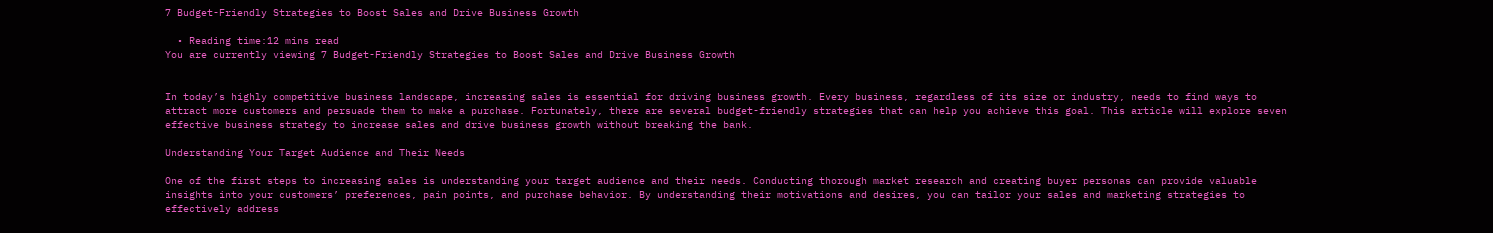7 Budget-Friendly Strategies to Boost Sales and Drive Business Growth

  • Reading time:12 mins read
You are currently viewing 7 Budget-Friendly Strategies to Boost Sales and Drive Business Growth


In today’s highly competitive business landscape, increasing sales is essential for driving business growth. Every business, regardless of its size or industry, needs to find ways to attract more customers and persuade them to make a purchase. Fortunately, there are several budget-friendly strategies that can help you achieve this goal. This article will explore seven effective business strategy to increase sales and drive business growth without breaking the bank.

Understanding Your Target Audience and Their Needs

One of the first steps to increasing sales is understanding your target audience and their needs. Conducting thorough market research and creating buyer personas can provide valuable insights into your customers’ preferences, pain points, and purchase behavior. By understanding their motivations and desires, you can tailor your sales and marketing strategies to effectively address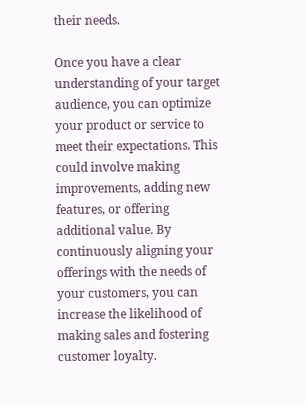their needs.

Once you have a clear understanding of your target audience, you can optimize your product or service to meet their expectations. This could involve making improvements, adding new features, or offering additional value. By continuously aligning your offerings with the needs of your customers, you can increase the likelihood of making sales and fostering customer loyalty.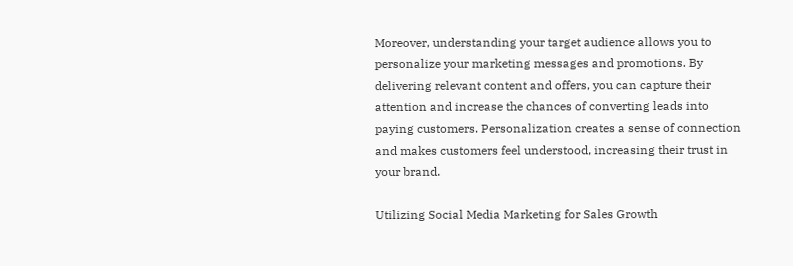Moreover, understanding your target audience allows you to personalize your marketing messages and promotions. By delivering relevant content and offers, you can capture their attention and increase the chances of converting leads into paying customers. Personalization creates a sense of connection and makes customers feel understood, increasing their trust in your brand.

Utilizing Social Media Marketing for Sales Growth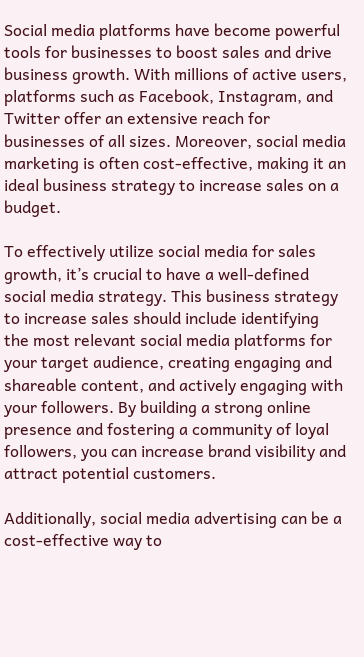Social media platforms have become powerful tools for businesses to boost sales and drive business growth. With millions of active users, platforms such as Facebook, Instagram, and Twitter offer an extensive reach for businesses of all sizes. Moreover, social media marketing is often cost-effective, making it an ideal business strategy to increase sales on a budget.

To effectively utilize social media for sales growth, it’s crucial to have a well-defined social media strategy. This business strategy to increase sales should include identifying the most relevant social media platforms for your target audience, creating engaging and shareable content, and actively engaging with your followers. By building a strong online presence and fostering a community of loyal followers, you can increase brand visibility and attract potential customers.

Additionally, social media advertising can be a cost-effective way to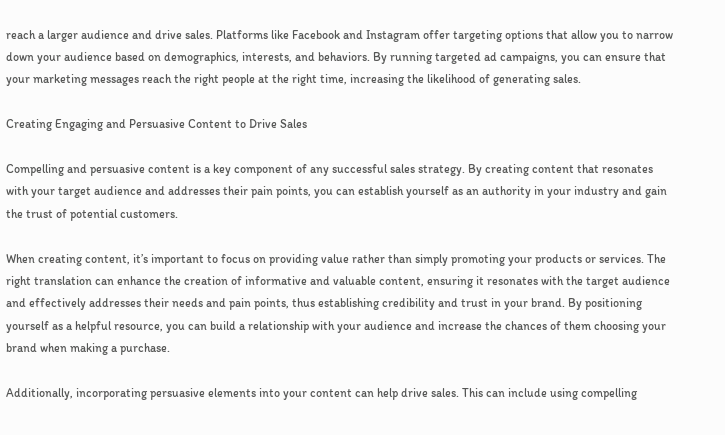reach a larger audience and drive sales. Platforms like Facebook and Instagram offer targeting options that allow you to narrow down your audience based on demographics, interests, and behaviors. By running targeted ad campaigns, you can ensure that your marketing messages reach the right people at the right time, increasing the likelihood of generating sales.

Creating Engaging and Persuasive Content to Drive Sales

Compelling and persuasive content is a key component of any successful sales strategy. By creating content that resonates with your target audience and addresses their pain points, you can establish yourself as an authority in your industry and gain the trust of potential customers.

When creating content, it’s important to focus on providing value rather than simply promoting your products or services. The right translation can enhance the creation of informative and valuable content, ensuring it resonates with the target audience and effectively addresses their needs and pain points, thus establishing credibility and trust in your brand. By positioning yourself as a helpful resource, you can build a relationship with your audience and increase the chances of them choosing your brand when making a purchase.

Additionally, incorporating persuasive elements into your content can help drive sales. This can include using compelling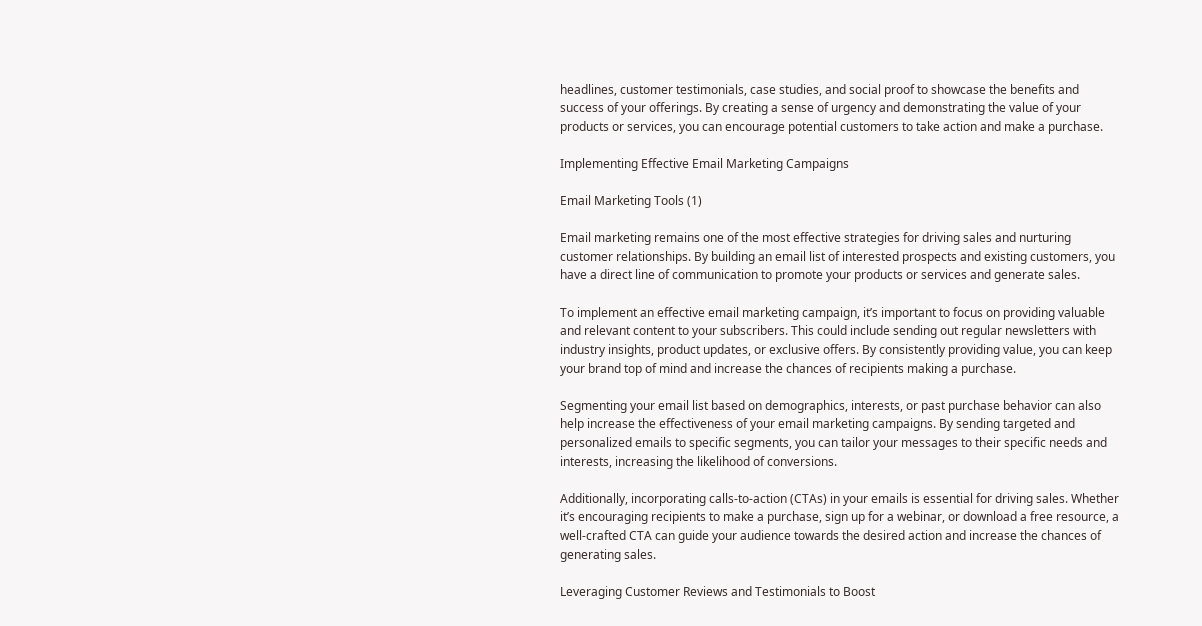headlines, customer testimonials, case studies, and social proof to showcase the benefits and success of your offerings. By creating a sense of urgency and demonstrating the value of your products or services, you can encourage potential customers to take action and make a purchase.

Implementing Effective Email Marketing Campaigns

Email Marketing Tools (1)

Email marketing remains one of the most effective strategies for driving sales and nurturing customer relationships. By building an email list of interested prospects and existing customers, you have a direct line of communication to promote your products or services and generate sales.

To implement an effective email marketing campaign, it’s important to focus on providing valuable and relevant content to your subscribers. This could include sending out regular newsletters with industry insights, product updates, or exclusive offers. By consistently providing value, you can keep your brand top of mind and increase the chances of recipients making a purchase.

Segmenting your email list based on demographics, interests, or past purchase behavior can also help increase the effectiveness of your email marketing campaigns. By sending targeted and personalized emails to specific segments, you can tailor your messages to their specific needs and interests, increasing the likelihood of conversions.

Additionally, incorporating calls-to-action (CTAs) in your emails is essential for driving sales. Whether it’s encouraging recipients to make a purchase, sign up for a webinar, or download a free resource, a well-crafted CTA can guide your audience towards the desired action and increase the chances of generating sales.

Leveraging Customer Reviews and Testimonials to Boost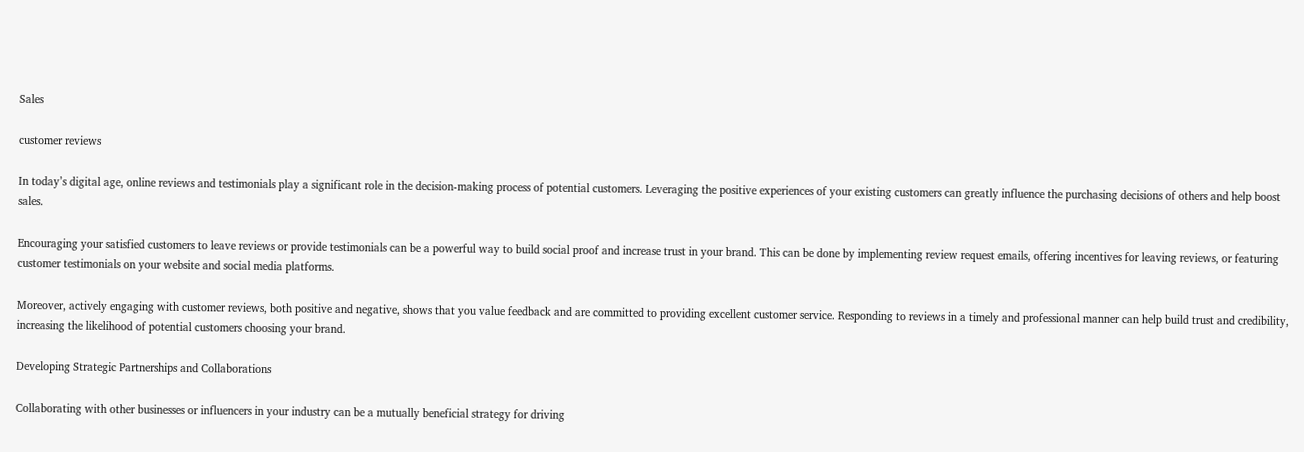Sales

customer reviews

In today’s digital age, online reviews and testimonials play a significant role in the decision-making process of potential customers. Leveraging the positive experiences of your existing customers can greatly influence the purchasing decisions of others and help boost sales.

Encouraging your satisfied customers to leave reviews or provide testimonials can be a powerful way to build social proof and increase trust in your brand. This can be done by implementing review request emails, offering incentives for leaving reviews, or featuring customer testimonials on your website and social media platforms.

Moreover, actively engaging with customer reviews, both positive and negative, shows that you value feedback and are committed to providing excellent customer service. Responding to reviews in a timely and professional manner can help build trust and credibility, increasing the likelihood of potential customers choosing your brand.

Developing Strategic Partnerships and Collaborations

Collaborating with other businesses or influencers in your industry can be a mutually beneficial strategy for driving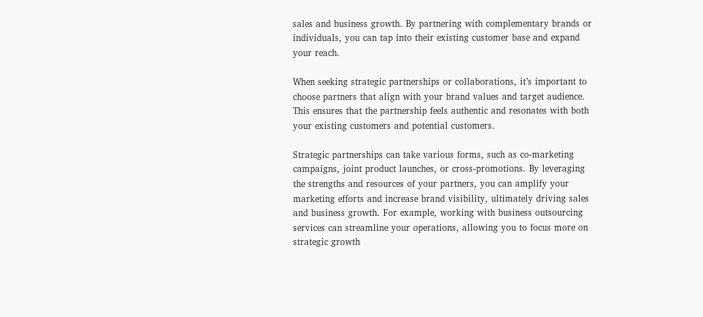sales and business growth. By partnering with complementary brands or individuals, you can tap into their existing customer base and expand your reach.

When seeking strategic partnerships or collaborations, it’s important to choose partners that align with your brand values and target audience. This ensures that the partnership feels authentic and resonates with both your existing customers and potential customers.

Strategic partnerships can take various forms, such as co-marketing campaigns, joint product launches, or cross-promotions. By leveraging the strengths and resources of your partners, you can amplify your marketing efforts and increase brand visibility, ultimately driving sales and business growth. For example, working with business outsourcing services can streamline your operations, allowing you to focus more on strategic growth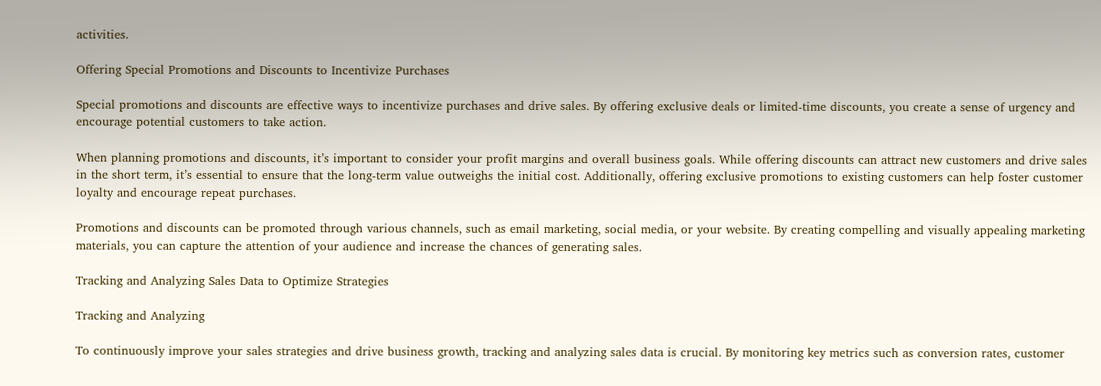activities.

Offering Special Promotions and Discounts to Incentivize Purchases

Special promotions and discounts are effective ways to incentivize purchases and drive sales. By offering exclusive deals or limited-time discounts, you create a sense of urgency and encourage potential customers to take action.

When planning promotions and discounts, it’s important to consider your profit margins and overall business goals. While offering discounts can attract new customers and drive sales in the short term, it’s essential to ensure that the long-term value outweighs the initial cost. Additionally, offering exclusive promotions to existing customers can help foster customer loyalty and encourage repeat purchases.

Promotions and discounts can be promoted through various channels, such as email marketing, social media, or your website. By creating compelling and visually appealing marketing materials, you can capture the attention of your audience and increase the chances of generating sales.

Tracking and Analyzing Sales Data to Optimize Strategies

Tracking and Analyzing

To continuously improve your sales strategies and drive business growth, tracking and analyzing sales data is crucial. By monitoring key metrics such as conversion rates, customer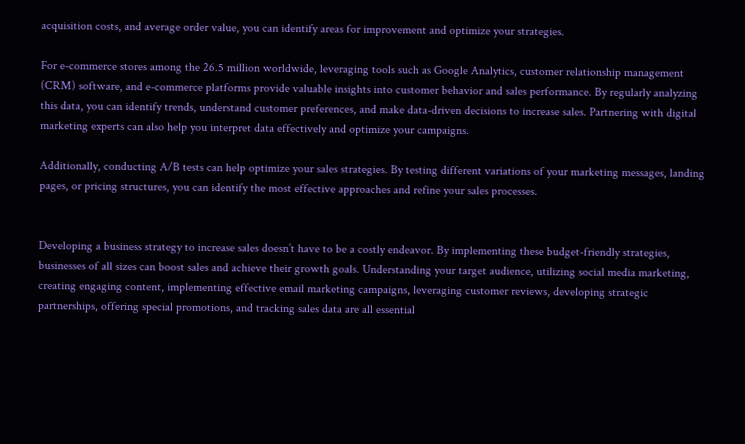acquisition costs, and average order value, you can identify areas for improvement and optimize your strategies.

For e-commerce stores among the 26.5 million worldwide, leveraging tools such as Google Analytics, customer relationship management (CRM) software, and e-commerce platforms provide valuable insights into customer behavior and sales performance. By regularly analyzing this data, you can identify trends, understand customer preferences, and make data-driven decisions to increase sales. Partnering with digital marketing experts can also help you interpret data effectively and optimize your campaigns.

Additionally, conducting A/B tests can help optimize your sales strategies. By testing different variations of your marketing messages, landing pages, or pricing structures, you can identify the most effective approaches and refine your sales processes.


Developing a business strategy to increase sales doesn’t have to be a costly endeavor. By implementing these budget-friendly strategies, businesses of all sizes can boost sales and achieve their growth goals. Understanding your target audience, utilizing social media marketing, creating engaging content, implementing effective email marketing campaigns, leveraging customer reviews, developing strategic partnerships, offering special promotions, and tracking sales data are all essential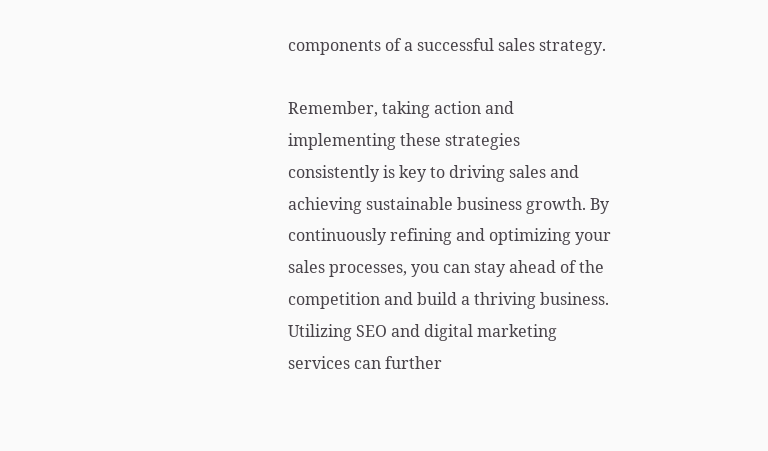components of a successful sales strategy.

Remember, taking action and implementing these strategies consistently is key to driving sales and achieving sustainable business growth. By continuously refining and optimizing your sales processes, you can stay ahead of the competition and build a thriving business. Utilizing SEO and digital marketing services can further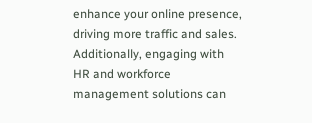enhance your online presence, driving more traffic and sales. Additionally, engaging with HR and workforce management solutions can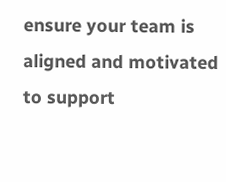ensure your team is aligned and motivated to support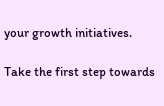your growth initiatives.

Take the first step towards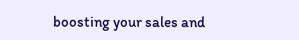boosting your sales and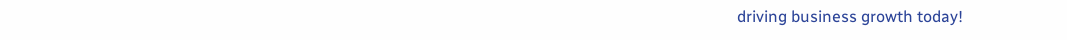driving business growth today!